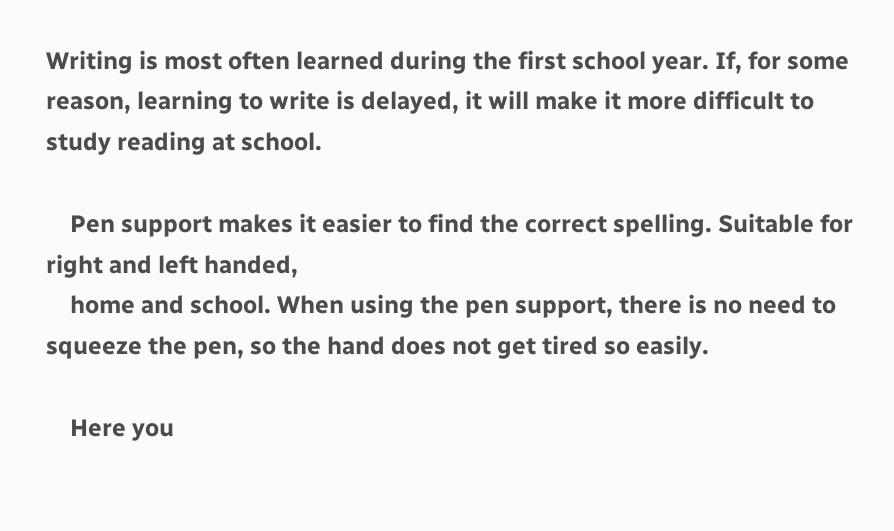Writing is most often learned during the first school year. If, for some reason, learning to write is delayed, it will make it more difficult to study reading at school.

    Pen support makes it easier to find the correct spelling. Suitable for right and left handed,
    home and school. When using the pen support, there is no need to squeeze the pen, so the hand does not get tired so easily.

    Here you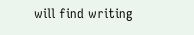will find writing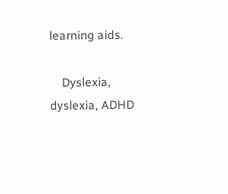learning aids.

    Dyslexia, dyslexia, ADHD